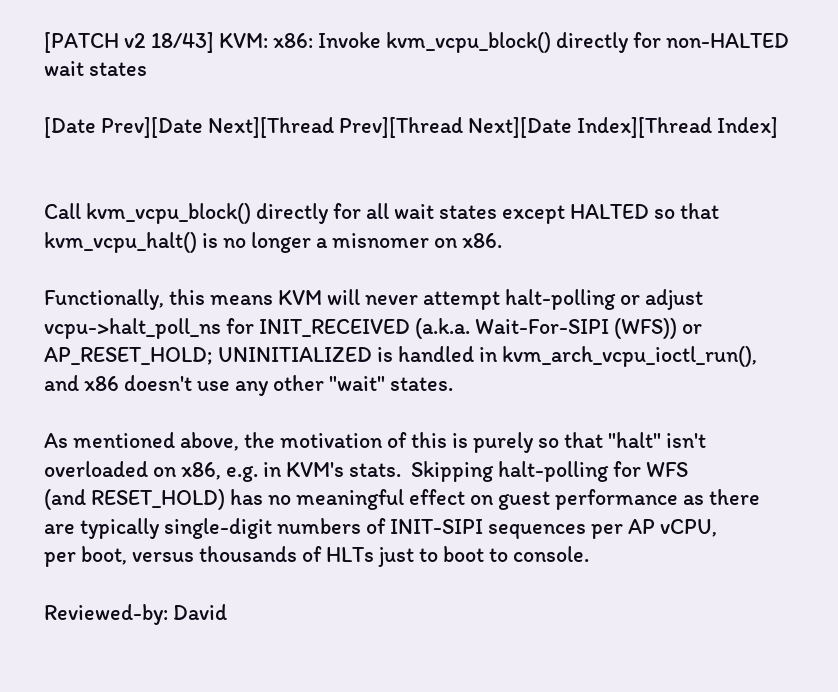[PATCH v2 18/43] KVM: x86: Invoke kvm_vcpu_block() directly for non-HALTED wait states

[Date Prev][Date Next][Thread Prev][Thread Next][Date Index][Thread Index]


Call kvm_vcpu_block() directly for all wait states except HALTED so that
kvm_vcpu_halt() is no longer a misnomer on x86.

Functionally, this means KVM will never attempt halt-polling or adjust
vcpu->halt_poll_ns for INIT_RECEIVED (a.k.a. Wait-For-SIPI (WFS)) or
AP_RESET_HOLD; UNINITIALIZED is handled in kvm_arch_vcpu_ioctl_run(),
and x86 doesn't use any other "wait" states.

As mentioned above, the motivation of this is purely so that "halt" isn't
overloaded on x86, e.g. in KVM's stats.  Skipping halt-polling for WFS
(and RESET_HOLD) has no meaningful effect on guest performance as there
are typically single-digit numbers of INIT-SIPI sequences per AP vCPU,
per boot, versus thousands of HLTs just to boot to console.

Reviewed-by: David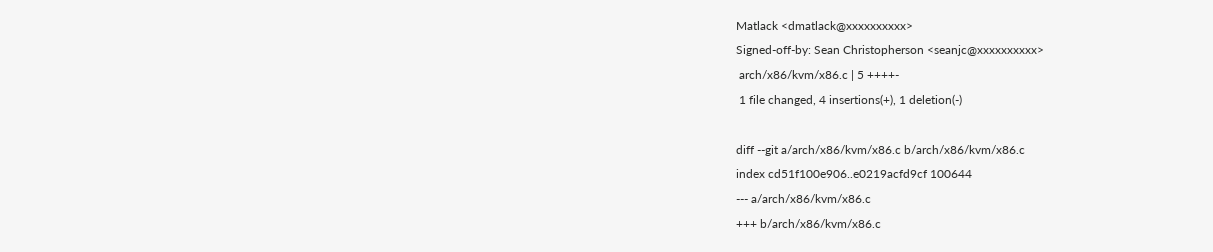Matlack <dmatlack@xxxxxxxxxx>
Signed-off-by: Sean Christopherson <seanjc@xxxxxxxxxx>
 arch/x86/kvm/x86.c | 5 ++++-
 1 file changed, 4 insertions(+), 1 deletion(-)

diff --git a/arch/x86/kvm/x86.c b/arch/x86/kvm/x86.c
index cd51f100e906..e0219acfd9cf 100644
--- a/arch/x86/kvm/x86.c
+++ b/arch/x86/kvm/x86.c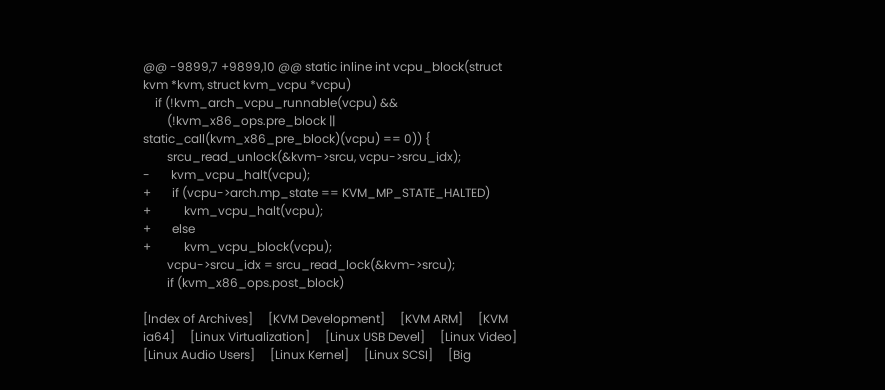@@ -9899,7 +9899,10 @@ static inline int vcpu_block(struct kvm *kvm, struct kvm_vcpu *vcpu)
    if (!kvm_arch_vcpu_runnable(vcpu) &&
        (!kvm_x86_ops.pre_block || static_call(kvm_x86_pre_block)(vcpu) == 0)) {
        srcu_read_unlock(&kvm->srcu, vcpu->srcu_idx);
-       kvm_vcpu_halt(vcpu);
+       if (vcpu->arch.mp_state == KVM_MP_STATE_HALTED)
+           kvm_vcpu_halt(vcpu);
+       else
+           kvm_vcpu_block(vcpu);
        vcpu->srcu_idx = srcu_read_lock(&kvm->srcu);
        if (kvm_x86_ops.post_block)

[Index of Archives]     [KVM Development]     [KVM ARM]     [KVM ia64]     [Linux Virtualization]     [Linux USB Devel]     [Linux Video]     [Linux Audio Users]     [Linux Kernel]     [Linux SCSI]     [Big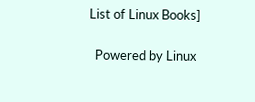List of Linux Books]

  Powered by Linux